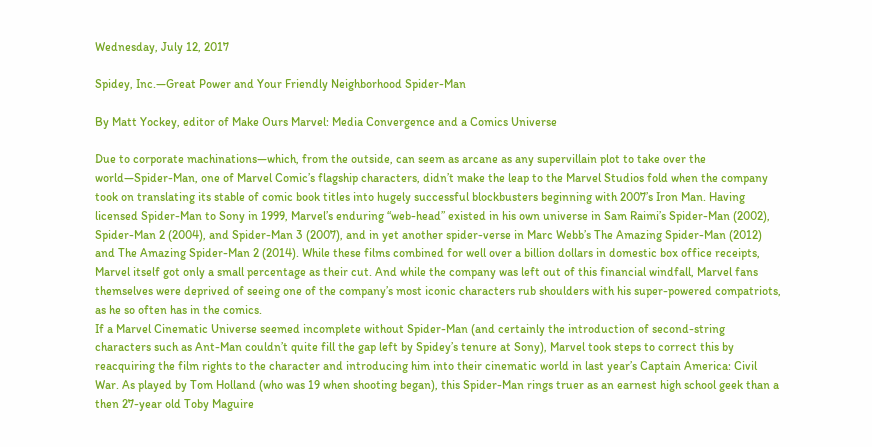Wednesday, July 12, 2017

Spidey, Inc.—Great Power and Your Friendly Neighborhood Spider-Man

By Matt Yockey, editor of Make Ours Marvel: Media Convergence and a Comics Universe

Due to corporate machinations—which, from the outside, can seem as arcane as any supervillain plot to take over the world—Spider-Man, one of Marvel Comic’s flagship characters, didn’t make the leap to the Marvel Studios fold when the company took on translating its stable of comic book titles into hugely successful blockbusters beginning with 2007’s Iron Man. Having licensed Spider-Man to Sony in 1999, Marvel’s enduring “web-head” existed in his own universe in Sam Raimi’s Spider-Man (2002), Spider-Man 2 (2004), and Spider-Man 3 (2007), and in yet another spider-verse in Marc Webb’s The Amazing Spider-Man (2012) and The Amazing Spider-Man 2 (2014). While these films combined for well over a billion dollars in domestic box office receipts, Marvel itself got only a small percentage as their cut. And while the company was left out of this financial windfall, Marvel fans themselves were deprived of seeing one of the company’s most iconic characters rub shoulders with his super-powered compatriots, as he so often has in the comics.
If a Marvel Cinematic Universe seemed incomplete without Spider-Man (and certainly the introduction of second-string characters such as Ant-Man couldn’t quite fill the gap left by Spidey’s tenure at Sony), Marvel took steps to correct this by reacquiring the film rights to the character and introducing him into their cinematic world in last year’s Captain America: Civil War. As played by Tom Holland (who was 19 when shooting began), this Spider-Man rings truer as an earnest high school geek than a then 27-year old Toby Maguire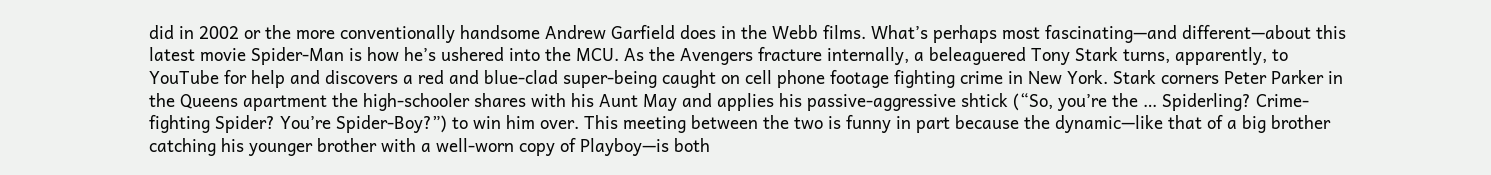did in 2002 or the more conventionally handsome Andrew Garfield does in the Webb films. What’s perhaps most fascinating—and different—about this latest movie Spider-Man is how he’s ushered into the MCU. As the Avengers fracture internally, a beleaguered Tony Stark turns, apparently, to YouTube for help and discovers a red and blue-clad super-being caught on cell phone footage fighting crime in New York. Stark corners Peter Parker in the Queens apartment the high-schooler shares with his Aunt May and applies his passive-aggressive shtick (“So, you’re the … Spiderling? Crime-fighting Spider? You’re Spider-Boy?”) to win him over. This meeting between the two is funny in part because the dynamic—like that of a big brother catching his younger brother with a well-worn copy of Playboy—is both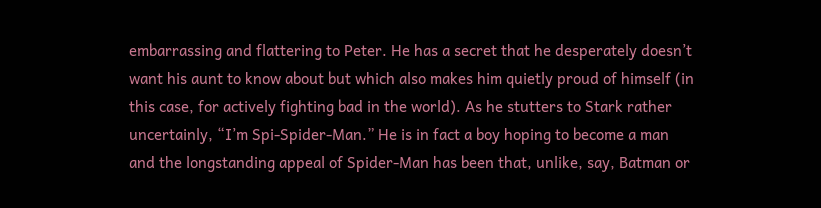embarrassing and flattering to Peter. He has a secret that he desperately doesn’t want his aunt to know about but which also makes him quietly proud of himself (in this case, for actively fighting bad in the world). As he stutters to Stark rather uncertainly, “I’m Spi-Spider-Man.” He is in fact a boy hoping to become a man and the longstanding appeal of Spider-Man has been that, unlike, say, Batman or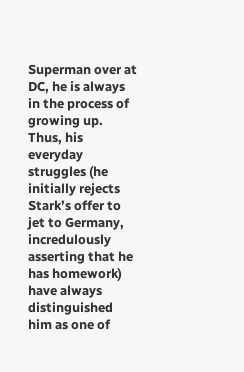Superman over at DC, he is always in the process of growing up. Thus, his everyday struggles (he initially rejects Stark’s offer to jet to Germany, incredulously asserting that he has homework) have always distinguished him as one of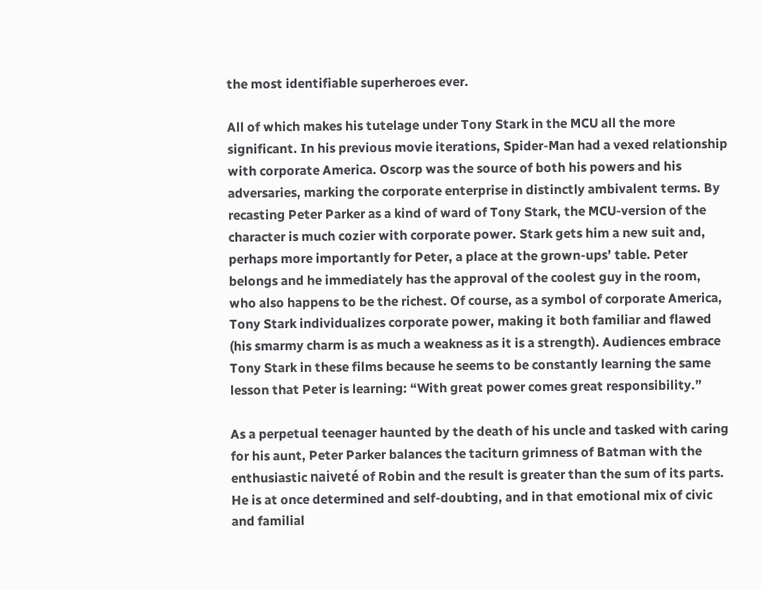the most identifiable superheroes ever.

All of which makes his tutelage under Tony Stark in the MCU all the more significant. In his previous movie iterations, Spider-Man had a vexed relationship with corporate America. Oscorp was the source of both his powers and his adversaries, marking the corporate enterprise in distinctly ambivalent terms. By recasting Peter Parker as a kind of ward of Tony Stark, the MCU-version of the character is much cozier with corporate power. Stark gets him a new suit and, perhaps more importantly for Peter, a place at the grown-ups’ table. Peter belongs and he immediately has the approval of the coolest guy in the room, who also happens to be the richest. Of course, as a symbol of corporate America, Tony Stark individualizes corporate power, making it both familiar and flawed (his smarmy charm is as much a weakness as it is a strength). Audiences embrace Tony Stark in these films because he seems to be constantly learning the same lesson that Peter is learning: “With great power comes great responsibility.”

As a perpetual teenager haunted by the death of his uncle and tasked with caring for his aunt, Peter Parker balances the taciturn grimness of Batman with the enthusiastic naiveté of Robin and the result is greater than the sum of its parts. He is at once determined and self-doubting, and in that emotional mix of civic and familial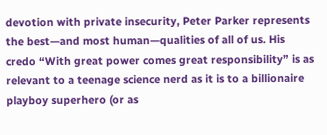devotion with private insecurity, Peter Parker represents the best—and most human—qualities of all of us. His credo “With great power comes great responsibility” is as relevant to a teenage science nerd as it is to a billionaire playboy superhero (or as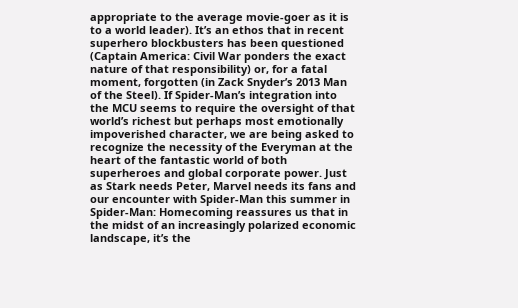appropriate to the average movie-goer as it is to a world leader). It’s an ethos that in recent superhero blockbusters has been questioned (Captain America: Civil War ponders the exact nature of that responsibility) or, for a fatal moment, forgotten (in Zack Snyder’s 2013 Man of the Steel). If Spider-Man’s integration into the MCU seems to require the oversight of that world’s richest but perhaps most emotionally impoverished character, we are being asked to recognize the necessity of the Everyman at the heart of the fantastic world of both superheroes and global corporate power. Just as Stark needs Peter, Marvel needs its fans and our encounter with Spider-Man this summer in Spider-Man: Homecoming reassures us that in the midst of an increasingly polarized economic landscape, it’s the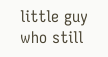little guy who still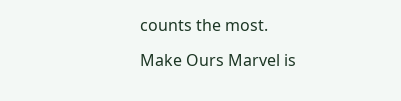counts the most.

Make Ours Marvel is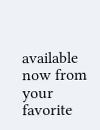available now from your favorite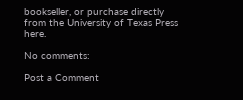bookseller, or purchase directly from the University of Texas Press here.

No comments:

Post a Comment